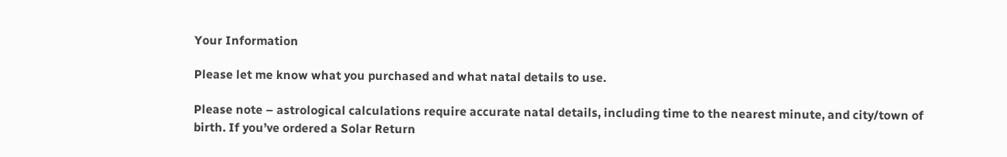Your Information

Please let me know what you purchased and what natal details to use.

Please note – astrological calculations require accurate natal details, including time to the nearest minute, and city/town of birth. If you’ve ordered a Solar Return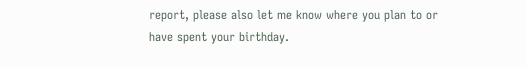report, please also let me know where you plan to or have spent your birthday.